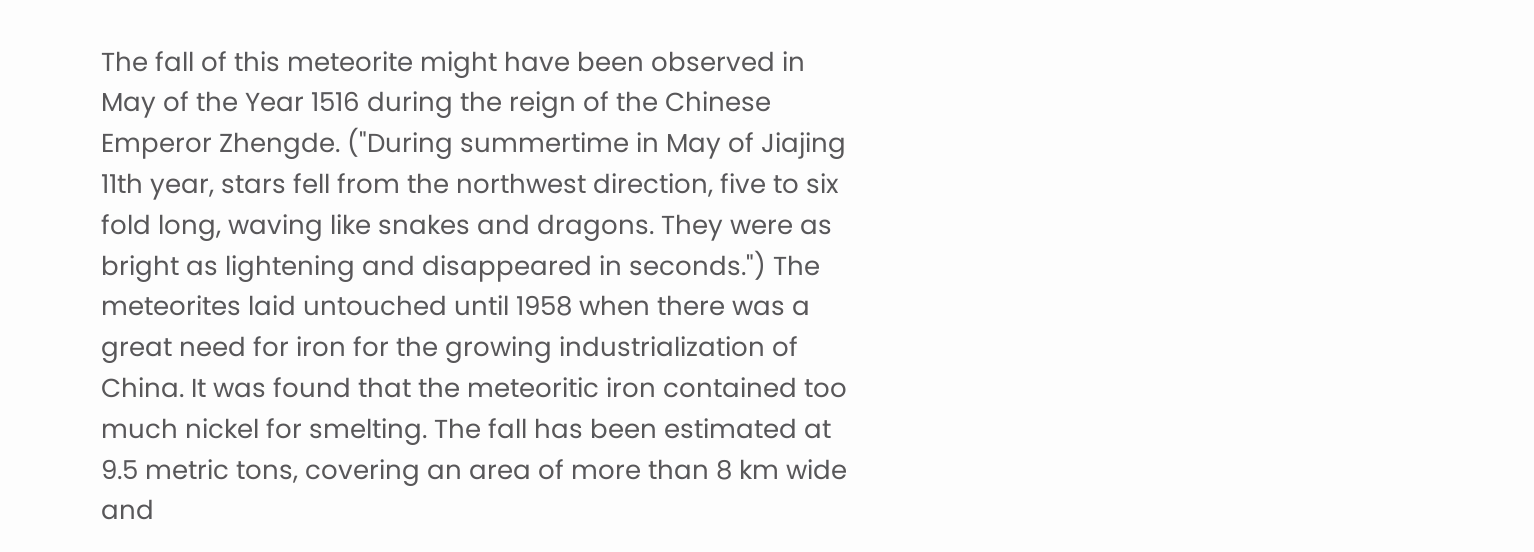The fall of this meteorite might have been observed in May of the Year 1516 during the reign of the Chinese Emperor Zhengde. ("During summertime in May of Jiajing 11th year, stars fell from the northwest direction, five to six fold long, waving like snakes and dragons. They were as bright as lightening and disappeared in seconds.") The meteorites laid untouched until 1958 when there was a great need for iron for the growing industrialization of China. It was found that the meteoritic iron contained too much nickel for smelting. The fall has been estimated at 9.5 metric tons, covering an area of more than 8 km wide and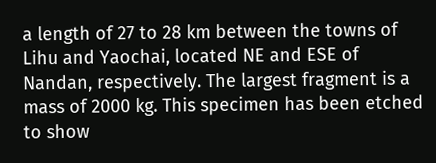a length of 27 to 28 km between the towns of Lihu and Yaochai, located NE and ESE of Nandan, respectively. The largest fragment is a mass of 2000 kg. This specimen has been etched to show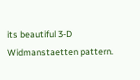its beautiful 3-D Widmanstaetten pattern.